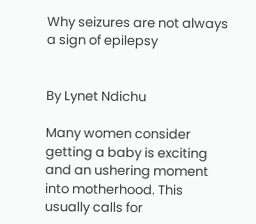Why seizures are not always a sign of epilepsy


By Lynet Ndichu

Many women consider getting a baby is exciting and an ushering moment into motherhood. This usually calls for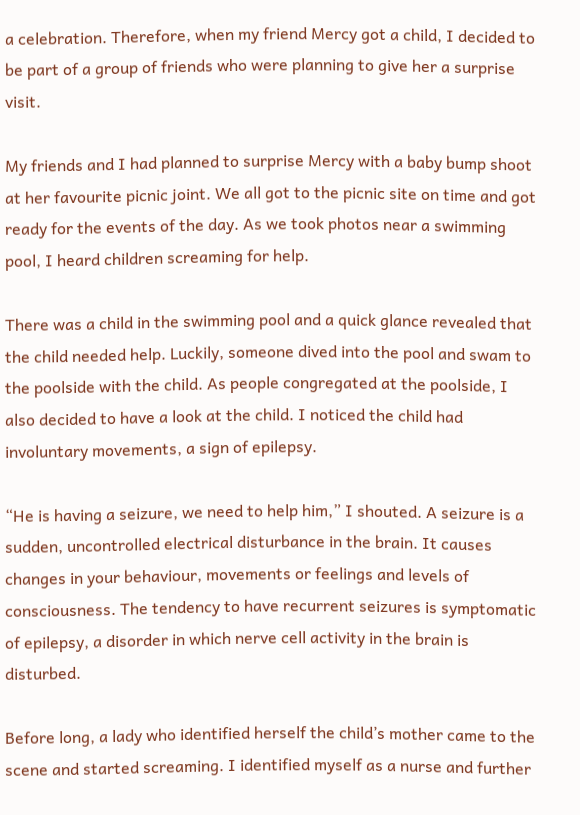a celebration. Therefore, when my friend Mercy got a child, I decided to be part of a group of friends who were planning to give her a surprise visit.

My friends and I had planned to surprise Mercy with a baby bump shoot at her favourite picnic joint. We all got to the picnic site on time and got ready for the events of the day. As we took photos near a swimming pool, I heard children screaming for help.

There was a child in the swimming pool and a quick glance revealed that the child needed help. Luckily, someone dived into the pool and swam to the poolside with the child. As people congregated at the poolside, I also decided to have a look at the child. I noticed the child had involuntary movements, a sign of epilepsy.

“He is having a seizure, we need to help him,” I shouted. A seizure is a sudden, uncontrolled electrical disturbance in the brain. It causes changes in your behaviour, movements or feelings and levels of consciousness. The tendency to have recurrent seizures is symptomatic of epilepsy, a disorder in which nerve cell activity in the brain is disturbed.

Before long, a lady who identified herself the child’s mother came to the scene and started screaming. I identified myself as a nurse and further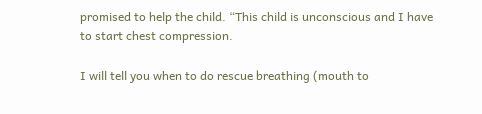promised to help the child. “This child is unconscious and I have to start chest compression.

I will tell you when to do rescue breathing (mouth to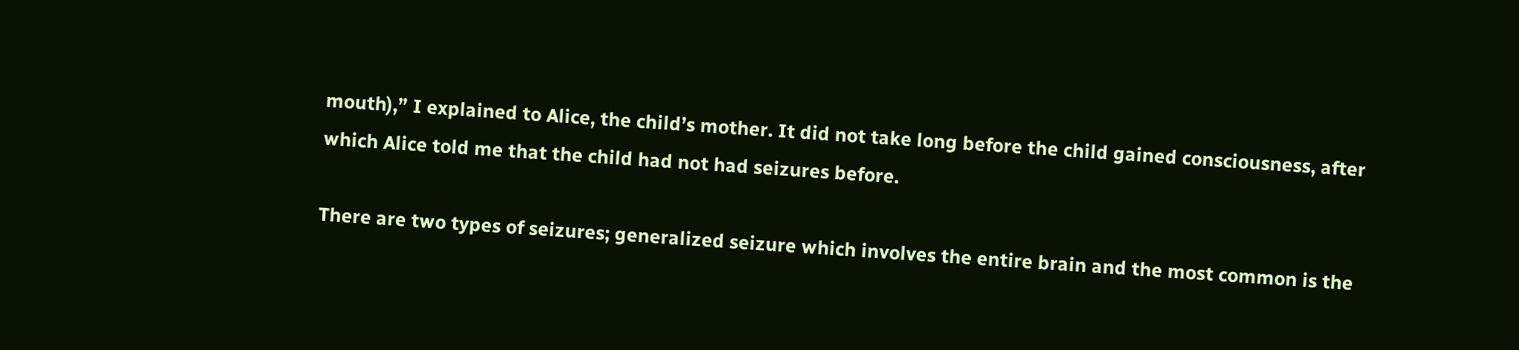mouth),” I explained to Alice, the child’s mother. It did not take long before the child gained consciousness, after which Alice told me that the child had not had seizures before.

There are two types of seizures; generalized seizure which involves the entire brain and the most common is the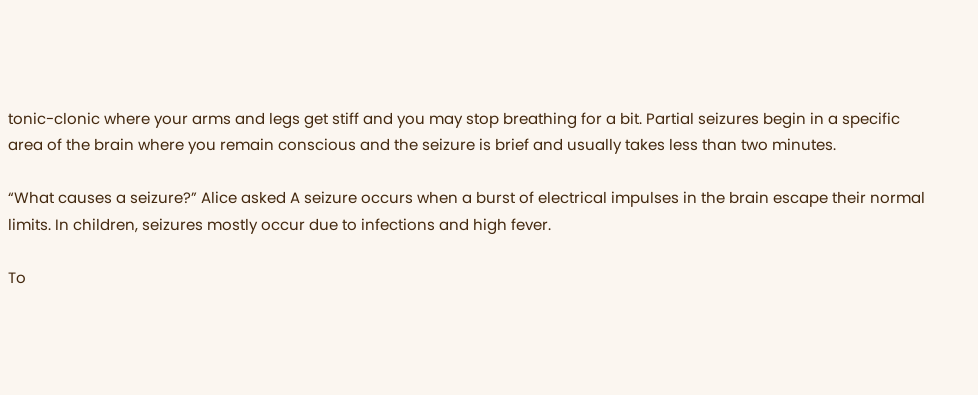tonic-clonic where your arms and legs get stiff and you may stop breathing for a bit. Partial seizures begin in a specific area of the brain where you remain conscious and the seizure is brief and usually takes less than two minutes.

“What causes a seizure?” Alice asked A seizure occurs when a burst of electrical impulses in the brain escape their normal limits. In children, seizures mostly occur due to infections and high fever.

To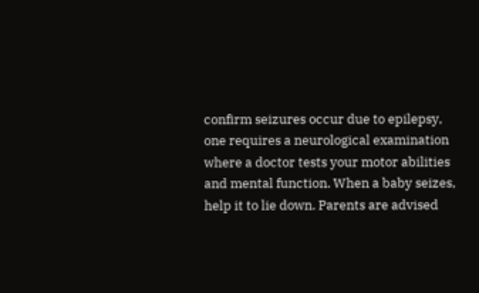confirm seizures occur due to epilepsy, one requires a neurological examination where a doctor tests your motor abilities and mental function. When a baby seizes, help it to lie down. Parents are advised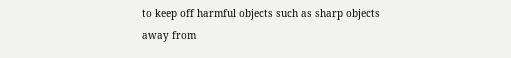to keep off harmful objects such as sharp objects away from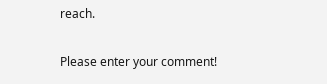reach.


Please enter your comment!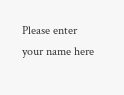Please enter your name here